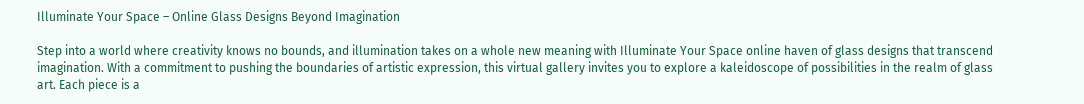Illuminate Your Space – Online Glass Designs Beyond Imagination

Step into a world where creativity knows no bounds, and illumination takes on a whole new meaning with Illuminate Your Space online haven of glass designs that transcend imagination. With a commitment to pushing the boundaries of artistic expression, this virtual gallery invites you to explore a kaleidoscope of possibilities in the realm of glass art. Each piece is a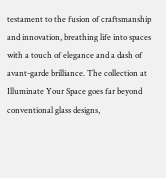testament to the fusion of craftsmanship and innovation, breathing life into spaces with a touch of elegance and a dash of avant-garde brilliance. The collection at Illuminate Your Space goes far beyond conventional glass designs,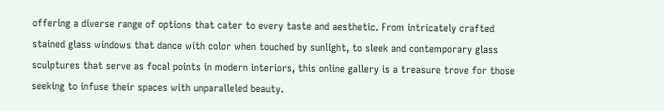offering a diverse range of options that cater to every taste and aesthetic. From intricately crafted stained glass windows that dance with color when touched by sunlight, to sleek and contemporary glass sculptures that serve as focal points in modern interiors, this online gallery is a treasure trove for those seeking to infuse their spaces with unparalleled beauty.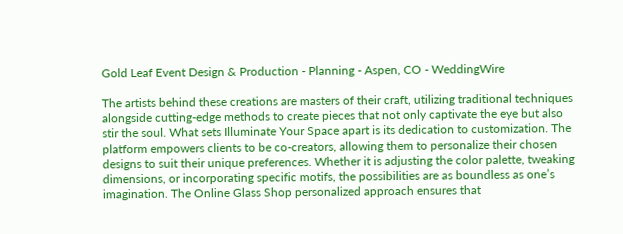Gold Leaf Event Design & Production - Planning - Aspen, CO - WeddingWire

The artists behind these creations are masters of their craft, utilizing traditional techniques alongside cutting-edge methods to create pieces that not only captivate the eye but also stir the soul. What sets Illuminate Your Space apart is its dedication to customization. The platform empowers clients to be co-creators, allowing them to personalize their chosen designs to suit their unique preferences. Whether it is adjusting the color palette, tweaking dimensions, or incorporating specific motifs, the possibilities are as boundless as one’s imagination. The Online Glass Shop personalized approach ensures that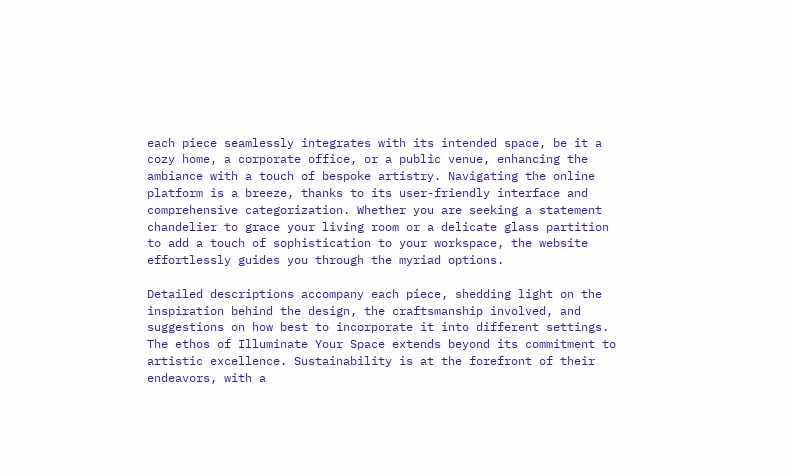each piece seamlessly integrates with its intended space, be it a cozy home, a corporate office, or a public venue, enhancing the ambiance with a touch of bespoke artistry. Navigating the online platform is a breeze, thanks to its user-friendly interface and comprehensive categorization. Whether you are seeking a statement chandelier to grace your living room or a delicate glass partition to add a touch of sophistication to your workspace, the website effortlessly guides you through the myriad options.

Detailed descriptions accompany each piece, shedding light on the inspiration behind the design, the craftsmanship involved, and suggestions on how best to incorporate it into different settings. The ethos of Illuminate Your Space extends beyond its commitment to artistic excellence. Sustainability is at the forefront of their endeavors, with a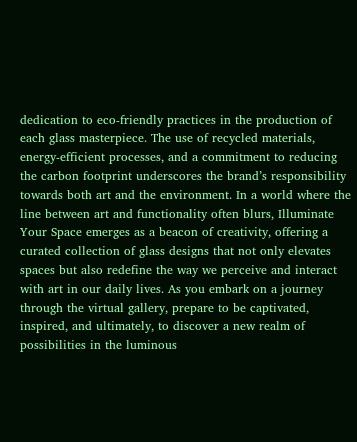dedication to eco-friendly practices in the production of each glass masterpiece. The use of recycled materials, energy-efficient processes, and a commitment to reducing the carbon footprint underscores the brand’s responsibility towards both art and the environment. In a world where the line between art and functionality often blurs, Illuminate Your Space emerges as a beacon of creativity, offering a curated collection of glass designs that not only elevates spaces but also redefine the way we perceive and interact with art in our daily lives. As you embark on a journey through the virtual gallery, prepare to be captivated, inspired, and ultimately, to discover a new realm of possibilities in the luminous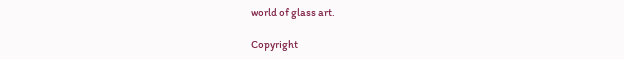world of glass art.

Copyright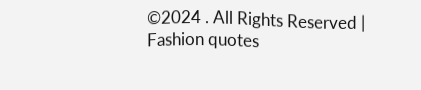©2024 . All Rights Reserved | Fashion quotes